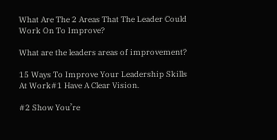What Are The 2 Areas That The Leader Could Work On To Improve?

What are the leaders areas of improvement?

15 Ways To Improve Your Leadership Skills At Work#1 Have A Clear Vision.

#2 Show You’re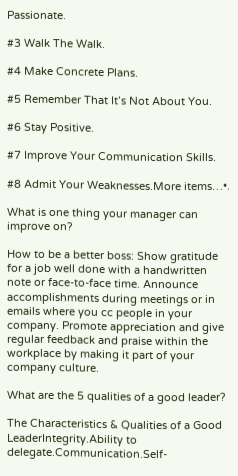Passionate.

#3 Walk The Walk.

#4 Make Concrete Plans.

#5 Remember That It’s Not About You.

#6 Stay Positive.

#7 Improve Your Communication Skills.

#8 Admit Your Weaknesses.More items…•.

What is one thing your manager can improve on?

How to be a better boss: Show gratitude for a job well done with a handwritten note or face-to-face time. Announce accomplishments during meetings or in emails where you cc people in your company. Promote appreciation and give regular feedback and praise within the workplace by making it part of your company culture.

What are the 5 qualities of a good leader?

The Characteristics & Qualities of a Good LeaderIntegrity.Ability to delegate.Communication.Self-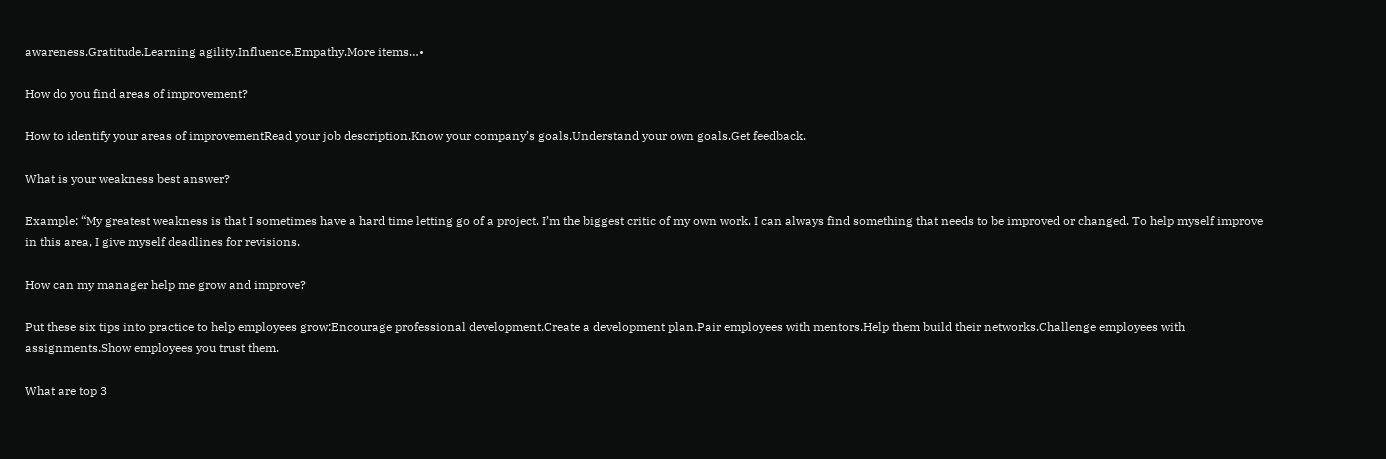awareness.Gratitude.Learning agility.Influence.Empathy.More items…•

How do you find areas of improvement?

How to identify your areas of improvementRead your job description.Know your company’s goals.Understand your own goals.Get feedback.

What is your weakness best answer?

Example: “My greatest weakness is that I sometimes have a hard time letting go of a project. I’m the biggest critic of my own work. I can always find something that needs to be improved or changed. To help myself improve in this area, I give myself deadlines for revisions.

How can my manager help me grow and improve?

Put these six tips into practice to help employees grow:Encourage professional development.Create a development plan.Pair employees with mentors.Help them build their networks.Challenge employees with assignments.Show employees you trust them.

What are top 3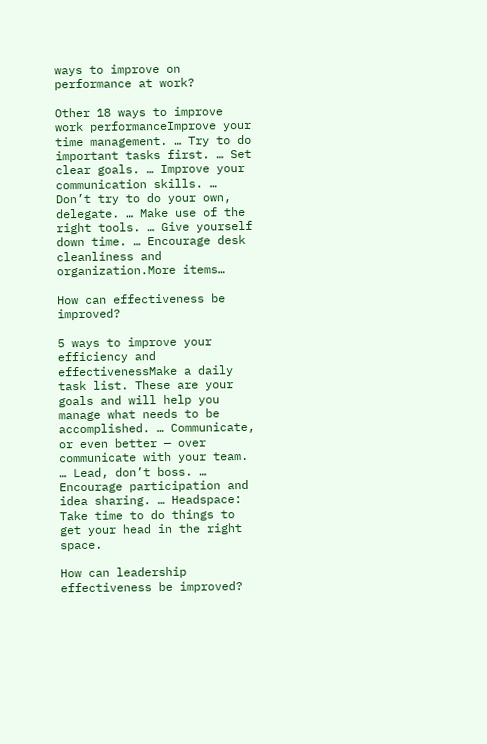ways to improve on performance at work?

Other 18 ways to improve work performanceImprove your time management. … Try to do important tasks first. … Set clear goals. … Improve your communication skills. … Don’t try to do your own, delegate. … Make use of the right tools. … Give yourself down time. … Encourage desk cleanliness and organization.More items…

How can effectiveness be improved?

5 ways to improve your efficiency and effectivenessMake a daily task list. These are your goals and will help you manage what needs to be accomplished. … Communicate, or even better — over communicate with your team. … Lead, don’t boss. … Encourage participation and idea sharing. … Headspace: Take time to do things to get your head in the right space.

How can leadership effectiveness be improved?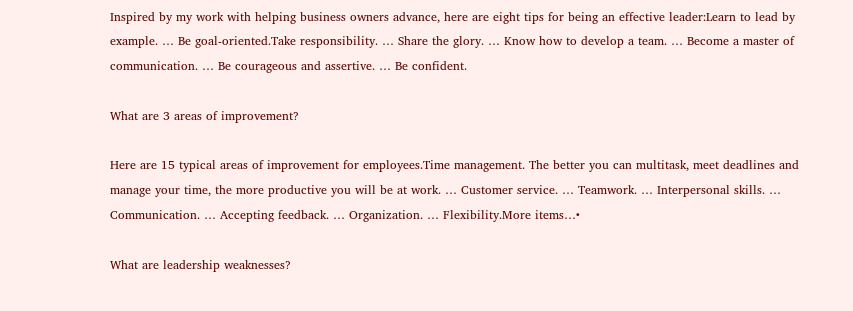Inspired by my work with helping business owners advance, here are eight tips for being an effective leader:Learn to lead by example. … Be goal-oriented.Take responsibility. … Share the glory. … Know how to develop a team. … Become a master of communication. … Be courageous and assertive. … Be confident.

What are 3 areas of improvement?

Here are 15 typical areas of improvement for employees.Time management. The better you can multitask, meet deadlines and manage your time, the more productive you will be at work. … Customer service. … Teamwork. … Interpersonal skills. … Communication. … Accepting feedback. … Organization. … Flexibility.More items…•

What are leadership weaknesses?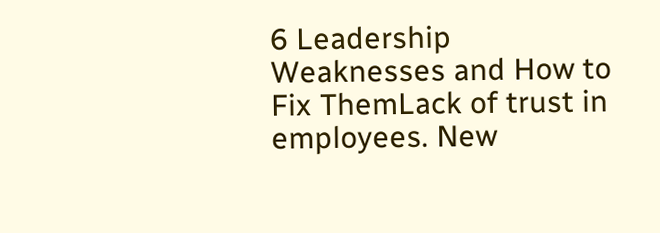6 Leadership Weaknesses and How to Fix ThemLack of trust in employees. New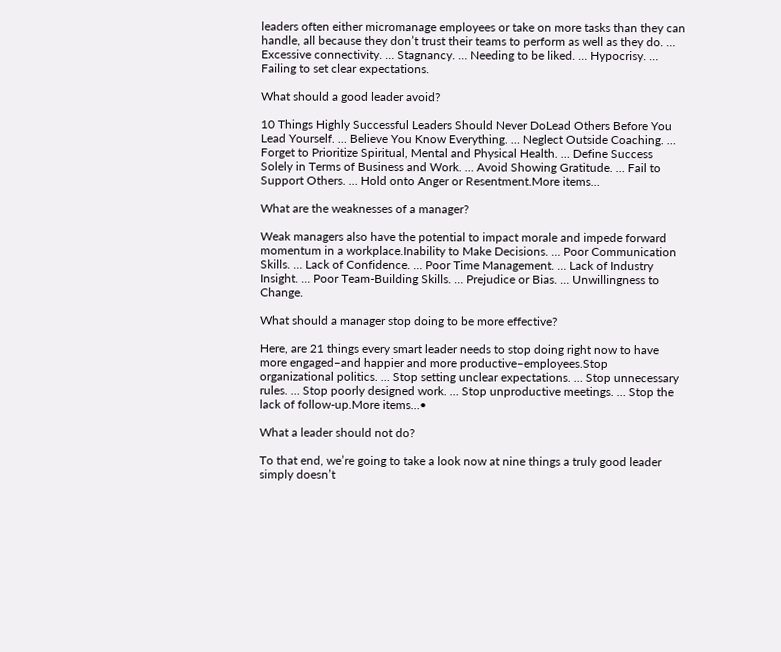leaders often either micromanage employees or take on more tasks than they can handle, all because they don’t trust their teams to perform as well as they do. … Excessive connectivity. … Stagnancy. … Needing to be liked. … Hypocrisy. … Failing to set clear expectations.

What should a good leader avoid?

10 Things Highly Successful Leaders Should Never DoLead Others Before You Lead Yourself. … Believe You Know Everything. … Neglect Outside Coaching. … Forget to Prioritize Spiritual, Mental and Physical Health. … Define Success Solely in Terms of Business and Work. … Avoid Showing Gratitude. … Fail to Support Others. … Hold onto Anger or Resentment.More items…

What are the weaknesses of a manager?

Weak managers also have the potential to impact morale and impede forward momentum in a workplace.Inability to Make Decisions. … Poor Communication Skills. … Lack of Confidence. … Poor Time Management. … Lack of Industry Insight. … Poor Team-Building Skills. … Prejudice or Bias. … Unwillingness to Change.

What should a manager stop doing to be more effective?

Here, are 21 things every smart leader needs to stop doing right now to have more engaged–and happier and more productive–employees.Stop organizational politics. … Stop setting unclear expectations. … Stop unnecessary rules. … Stop poorly designed work. … Stop unproductive meetings. … Stop the lack of follow-up.More items…•

What a leader should not do?

To that end, we’re going to take a look now at nine things a truly good leader simply doesn’t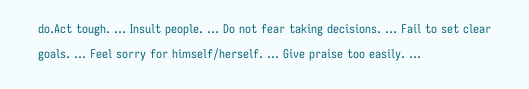do.Act tough. … Insult people. … Do not fear taking decisions. … Fail to set clear goals. … Feel sorry for himself/herself. … Give praise too easily. …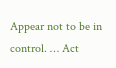Appear not to be in control. … Act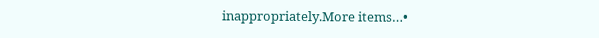inappropriately.More items…•